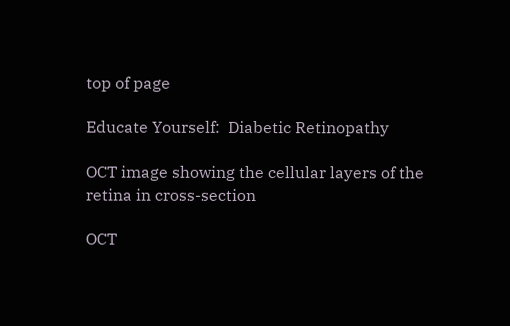top of page

Educate Yourself:  Diabetic Retinopathy

OCT image showing the cellular layers of the retina in cross-section

OCT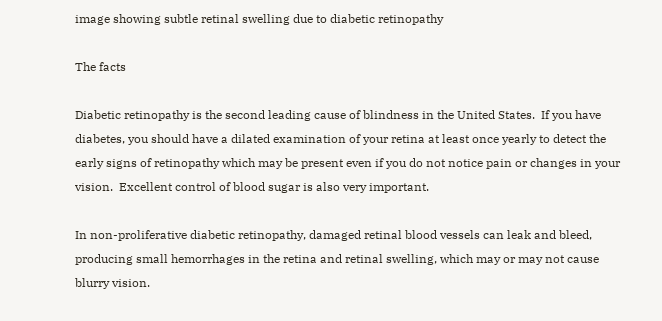image showing subtle retinal swelling due to diabetic retinopathy

The facts

Diabetic retinopathy is the second leading cause of blindness in the United States.  If you have diabetes, you should have a dilated examination of your retina at least once yearly to detect the early signs of retinopathy which may be present even if you do not notice pain or changes in your vision.  Excellent control of blood sugar is also very important.

In non-proliferative diabetic retinopathy, damaged retinal blood vessels can leak and bleed, producing small hemorrhages in the retina and retinal swelling, which may or may not cause blurry vision.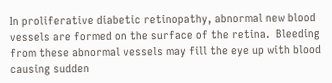In proliferative diabetic retinopathy, abnormal new blood vessels are formed on the surface of the retina.  Bleeding from these abnormal vessels may fill the eye up with blood causing sudden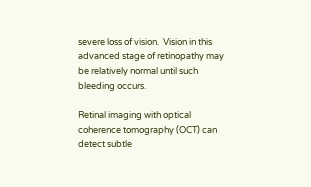severe loss of vision.  Vision in this advanced stage of retinopathy may be relatively normal until such bleeding occurs.

Retinal imaging with optical coherence tomography (OCT) can detect subtle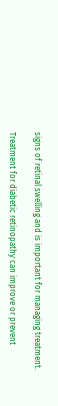signs of retinal swelling and is important for managing treatment.

Treatment for diabetic retinopathy can improve or prevent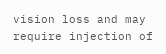vision loss and may require injection of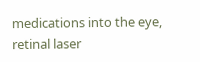medications into the eye, retinal laser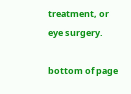treatment, or eye surgery.

bottom of page